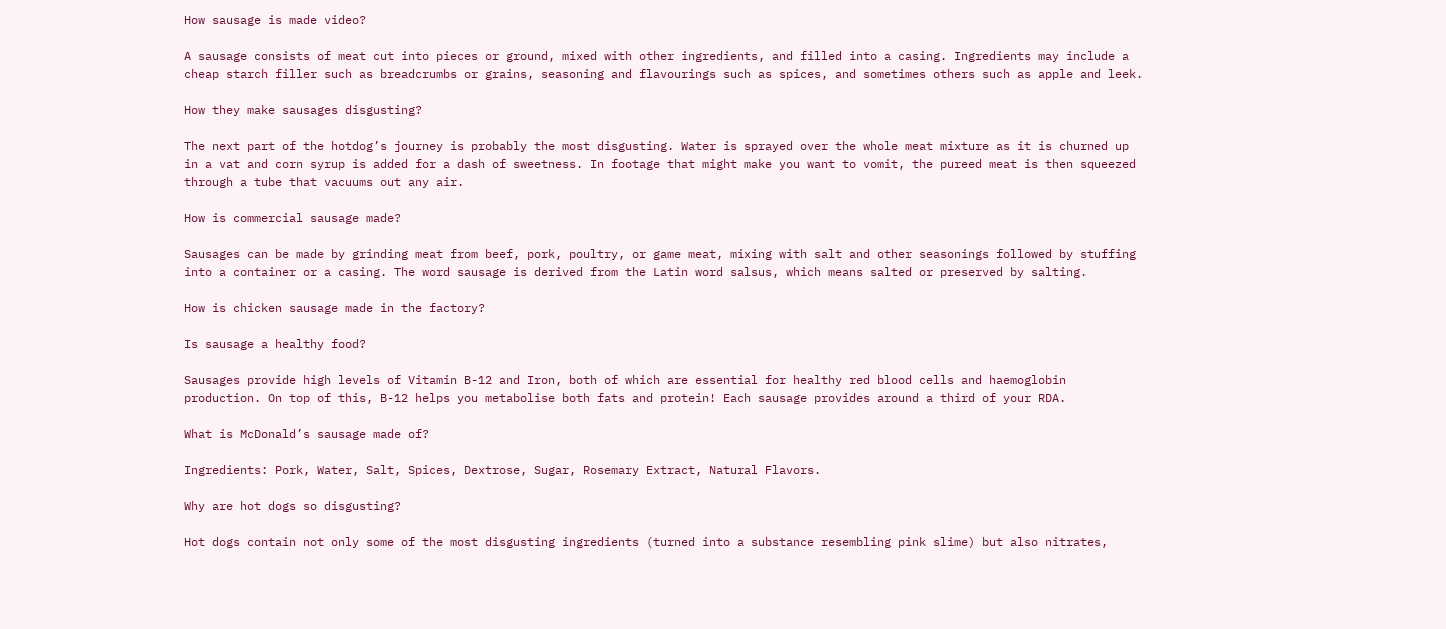How sausage is made video?

A sausage consists of meat cut into pieces or ground, mixed with other ingredients, and filled into a casing. Ingredients may include a cheap starch filler such as breadcrumbs or grains, seasoning and flavourings such as spices, and sometimes others such as apple and leek.

How they make sausages disgusting?

The next part of the hotdog’s journey is probably the most disgusting. Water is sprayed over the whole meat mixture as it is churned up in a vat and corn syrup is added for a dash of sweetness. In footage that might make you want to vomit, the pureed meat is then squeezed through a tube that vacuums out any air.

How is commercial sausage made?

Sausages can be made by grinding meat from beef, pork, poultry, or game meat, mixing with salt and other seasonings followed by stuffing into a container or a casing. The word sausage is derived from the Latin word salsus, which means salted or preserved by salting.

How is chicken sausage made in the factory?

Is sausage a healthy food?

Sausages provide high levels of Vitamin B-12 and Iron, both of which are essential for healthy red blood cells and haemoglobin production. On top of this, B-12 helps you metabolise both fats and protein! Each sausage provides around a third of your RDA.

What is McDonald’s sausage made of?

Ingredients: Pork, Water, Salt, Spices, Dextrose, Sugar, Rosemary Extract, Natural Flavors.

Why are hot dogs so disgusting?

Hot dogs contain not only some of the most disgusting ingredients (turned into a substance resembling pink slime) but also nitrates,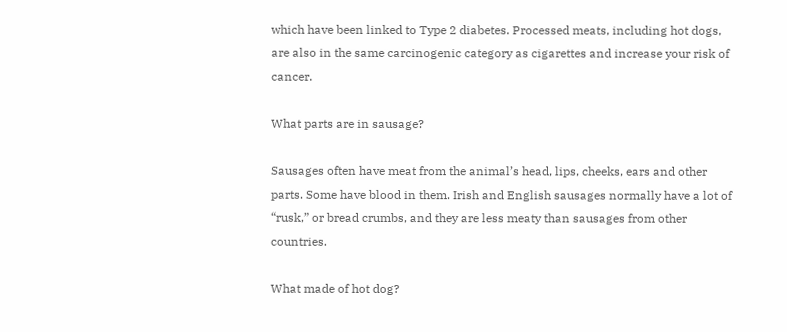which have been linked to Type 2 diabetes. Processed meats, including hot dogs, are also in the same carcinogenic category as cigarettes and increase your risk of cancer.

What parts are in sausage?

Sausages often have meat from the animal’s head, lips, cheeks, ears and other parts. Some have blood in them. Irish and English sausages normally have a lot of “rusk,” or bread crumbs, and they are less meaty than sausages from other countries.

What made of hot dog?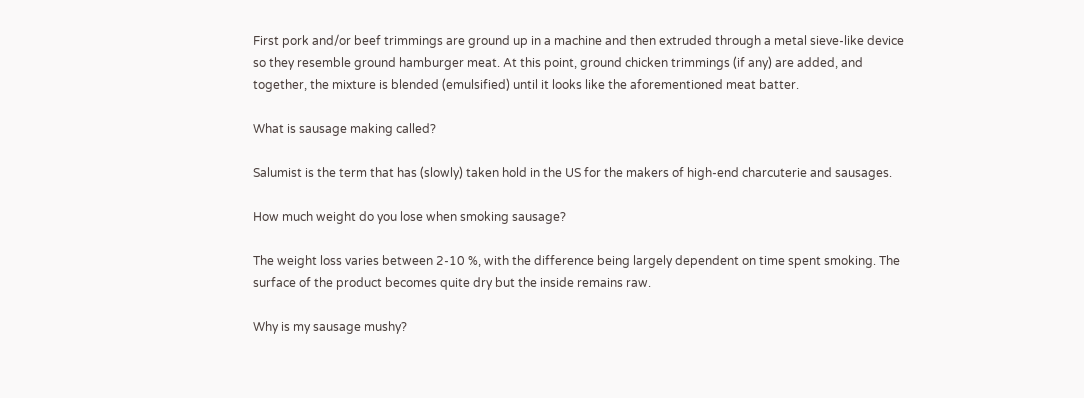First pork and/or beef trimmings are ground up in a machine and then extruded through a metal sieve-like device so they resemble ground hamburger meat. At this point, ground chicken trimmings (if any) are added, and together, the mixture is blended (emulsified) until it looks like the aforementioned meat batter.

What is sausage making called?

Salumist is the term that has (slowly) taken hold in the US for the makers of high-end charcuterie and sausages.

How much weight do you lose when smoking sausage?

The weight loss varies between 2-10 %, with the difference being largely dependent on time spent smoking. The surface of the product becomes quite dry but the inside remains raw.

Why is my sausage mushy?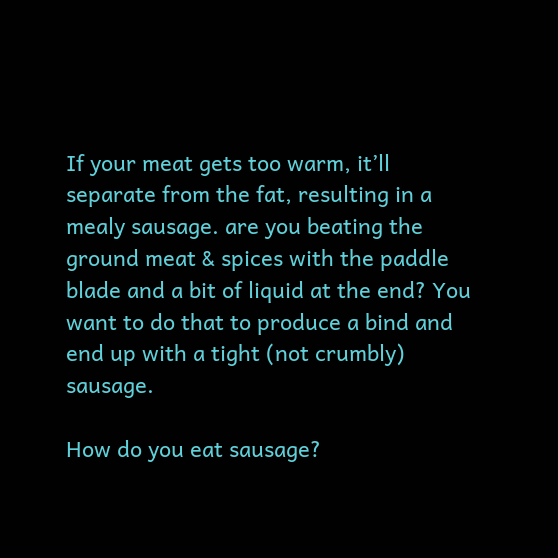If your meat gets too warm, it’ll separate from the fat, resulting in a mealy sausage. are you beating the ground meat & spices with the paddle blade and a bit of liquid at the end? You want to do that to produce a bind and end up with a tight (not crumbly) sausage.

How do you eat sausage?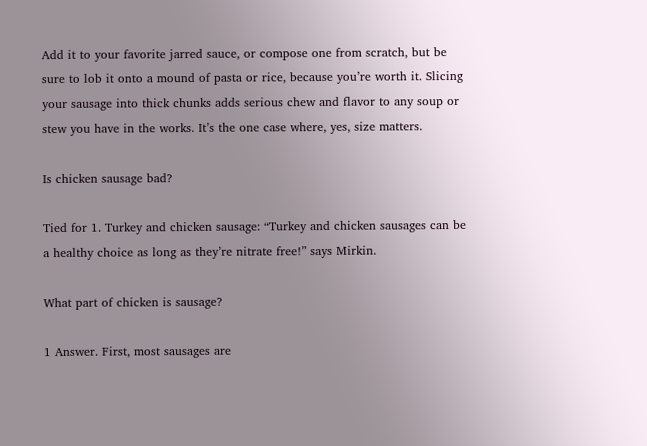Add it to your favorite jarred sauce, or compose one from scratch, but be sure to lob it onto a mound of pasta or rice, because you’re worth it. Slicing your sausage into thick chunks adds serious chew and flavor to any soup or stew you have in the works. It’s the one case where, yes, size matters.

Is chicken sausage bad?

Tied for 1. Turkey and chicken sausage: “Turkey and chicken sausages can be a healthy choice as long as they’re nitrate free!” says Mirkin.

What part of chicken is sausage?

1 Answer. First, most sausages are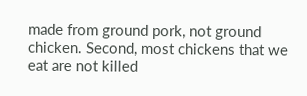made from ground pork, not ground chicken. Second, most chickens that we eat are not killed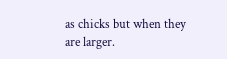as chicks but when they are larger.